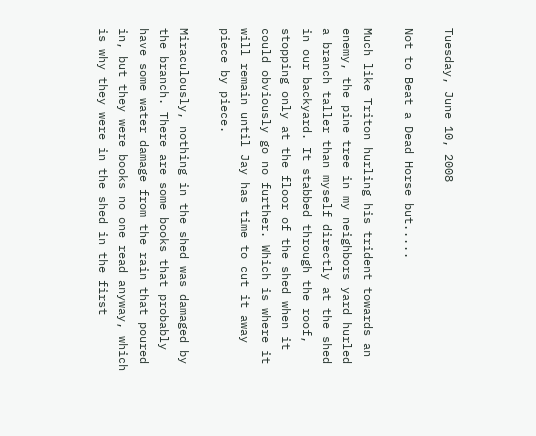Tuesday, June 10, 2008

Not to Beat a Dead Horse but.....

Much like Triton hurling his trident towards an enemy, the pine tree in my neighbors yard hurled a branch taller than myself directly at the shed in our backyard. It stabbed through the roof, stopping only at the floor of the shed when it could obviously go no further. Which is where it will remain until Jay has time to cut it away piece by piece.

Miraculously, nothing in the shed was damaged by the branch. There are some books that probably have some water damage from the rain that poured in, but they were books no one read anyway, which is why they were in the shed in the first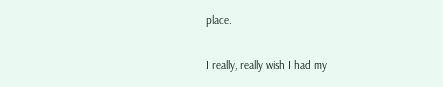place.

I really, really wish I had my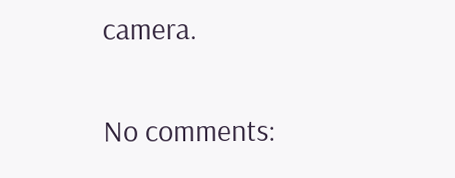camera.

No comments: